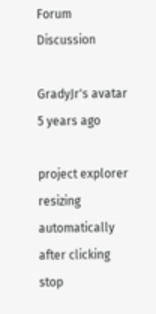Forum Discussion

GradyJr's avatar
5 years ago

project explorer resizing automatically after clicking stop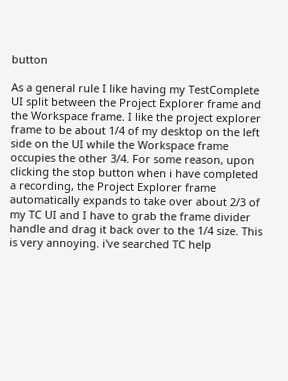button

As a general rule I like having my TestComplete UI split between the Project Explorer frame and the Workspace frame. I like the project explorer frame to be about 1/4 of my desktop on the left side on the UI while the Workspace frame occupies the other 3/4. For some reason, upon clicking the stop button when i have completed a recording, the Project Explorer frame automatically expands to take over about 2/3 of my TC UI and I have to grab the frame divider handle and drag it back over to the 1/4 size. This is very annoying. i've searched TC help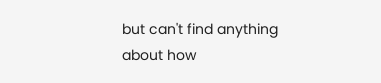but can't find anything about how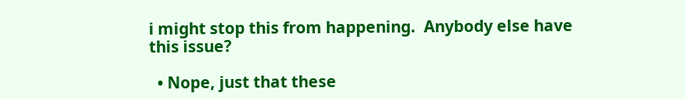i might stop this from happening.  Anybody else have this issue?

  • Nope, just that these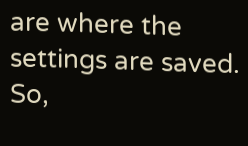are where the settings are saved.  So,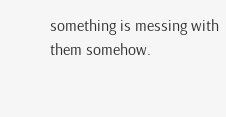something is messing with them somehow.